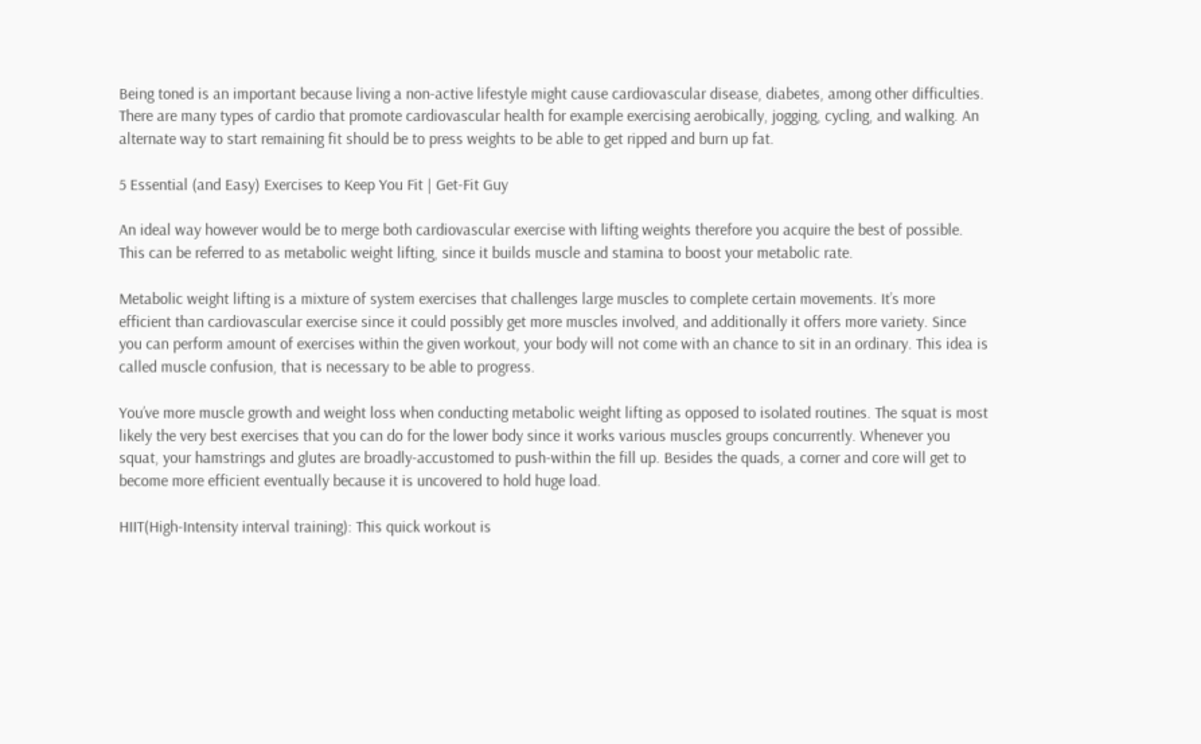Being toned is an important because living a non-active lifestyle might cause cardiovascular disease, diabetes, among other difficulties. There are many types of cardio that promote cardiovascular health for example exercising aerobically, jogging, cycling, and walking. An alternate way to start remaining fit should be to press weights to be able to get ripped and burn up fat.

5 Essential (and Easy) Exercises to Keep You Fit | Get-Fit Guy

An ideal way however would be to merge both cardiovascular exercise with lifting weights therefore you acquire the best of possible. This can be referred to as metabolic weight lifting, since it builds muscle and stamina to boost your metabolic rate.

Metabolic weight lifting is a mixture of system exercises that challenges large muscles to complete certain movements. It’s more efficient than cardiovascular exercise since it could possibly get more muscles involved, and additionally it offers more variety. Since you can perform amount of exercises within the given workout, your body will not come with an chance to sit in an ordinary. This idea is called muscle confusion, that is necessary to be able to progress.

You’ve more muscle growth and weight loss when conducting metabolic weight lifting as opposed to isolated routines. The squat is most likely the very best exercises that you can do for the lower body since it works various muscles groups concurrently. Whenever you squat, your hamstrings and glutes are broadly-accustomed to push-within the fill up. Besides the quads, a corner and core will get to become more efficient eventually because it is uncovered to hold huge load.

HIIT(High-Intensity interval training): This quick workout is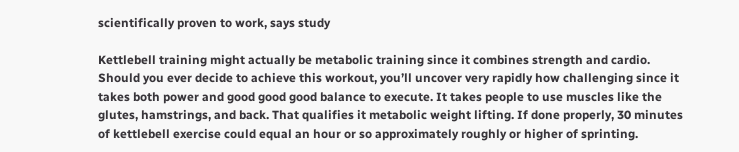scientifically proven to work, says study

Kettlebell training might actually be metabolic training since it combines strength and cardio. Should you ever decide to achieve this workout, you’ll uncover very rapidly how challenging since it takes both power and good good good balance to execute. It takes people to use muscles like the glutes, hamstrings, and back. That qualifies it metabolic weight lifting. If done properly, 30 minutes of kettlebell exercise could equal an hour or so approximately roughly or higher of sprinting.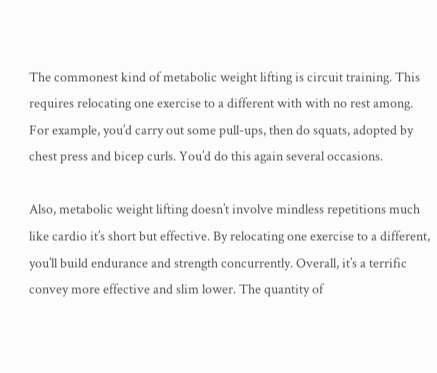The commonest kind of metabolic weight lifting is circuit training. This requires relocating one exercise to a different with with no rest among. For example, you’d carry out some pull-ups, then do squats, adopted by chest press and bicep curls. You’d do this again several occasions.

Also, metabolic weight lifting doesn’t involve mindless repetitions much like cardio it’s short but effective. By relocating one exercise to a different, you’ll build endurance and strength concurrently. Overall, it’s a terrific convey more effective and slim lower. The quantity of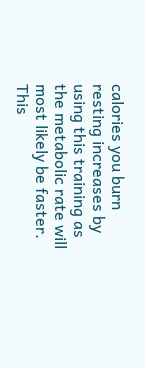calories you burn resting increases by using this training as the metabolic rate will most likely be faster. This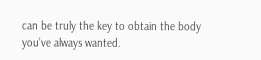can be truly the key to obtain the body you’ve always wanted.